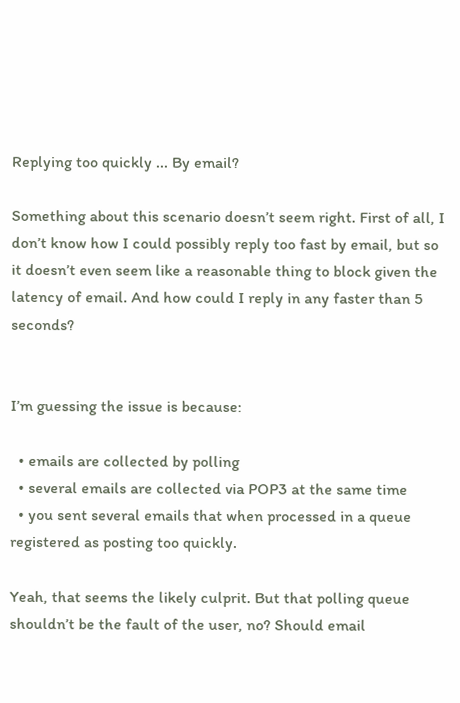Replying too quickly ... By email?

Something about this scenario doesn’t seem right. First of all, I don’t know how I could possibly reply too fast by email, but so it doesn’t even seem like a reasonable thing to block given the latency of email. And how could I reply in any faster than 5 seconds?


I’m guessing the issue is because:

  • emails are collected by polling
  • several emails are collected via POP3 at the same time
  • you sent several emails that when processed in a queue registered as posting too quickly.

Yeah, that seems the likely culprit. But that polling queue shouldn’t be the fault of the user, no? Should email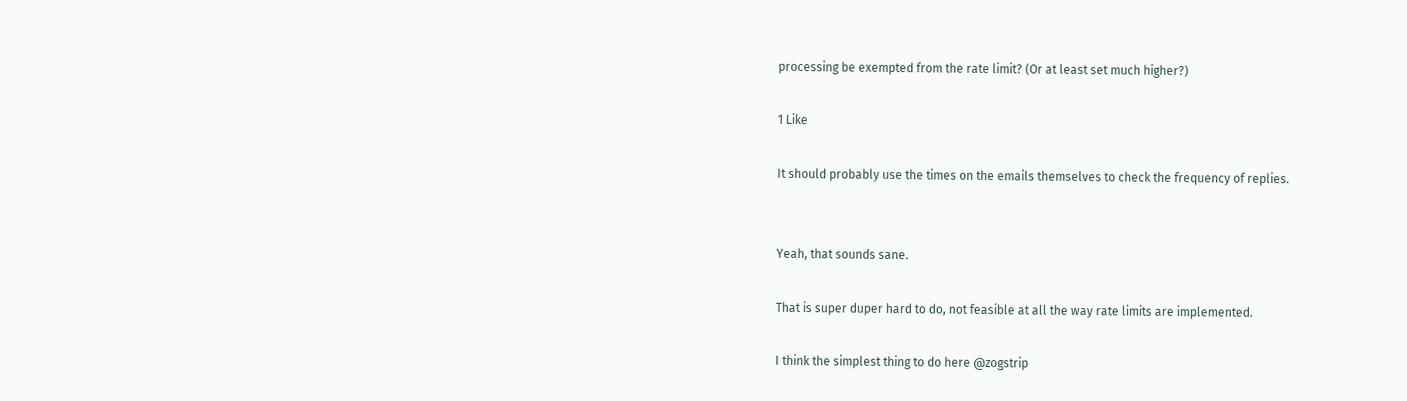processing be exempted from the rate limit? (Or at least set much higher?)

1 Like

It should probably use the times on the emails themselves to check the frequency of replies.


Yeah, that sounds sane.

That is super duper hard to do, not feasible at all the way rate limits are implemented.

I think the simplest thing to do here @zogstrip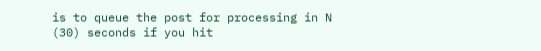is to queue the post for processing in N (30) seconds if you hit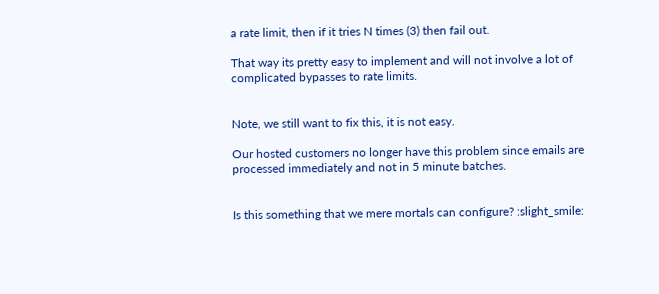a rate limit, then if it tries N times (3) then fail out.

That way its pretty easy to implement and will not involve a lot of complicated bypasses to rate limits.


Note, we still want to fix this, it is not easy.

Our hosted customers no longer have this problem since emails are processed immediately and not in 5 minute batches.


Is this something that we mere mortals can configure? :slight_smile: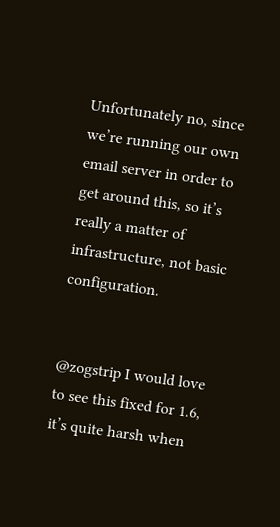Unfortunately no, since we’re running our own email server in order to get around this, so it’s really a matter of infrastructure, not basic configuration.


@zogstrip I would love to see this fixed for 1.6, it’s quite harsh when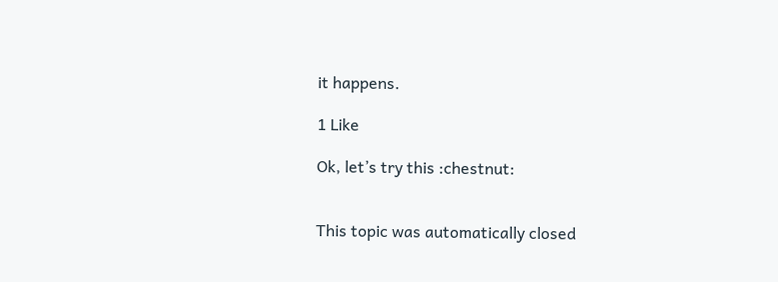it happens.

1 Like

Ok, let’s try this :chestnut:


This topic was automatically closed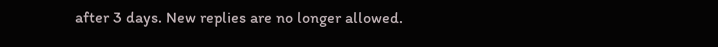after 3 days. New replies are no longer allowed.